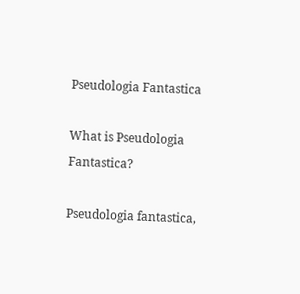Pseudologia Fantastica

What is Pseudologia Fantastica?

Pseudologia fantastica,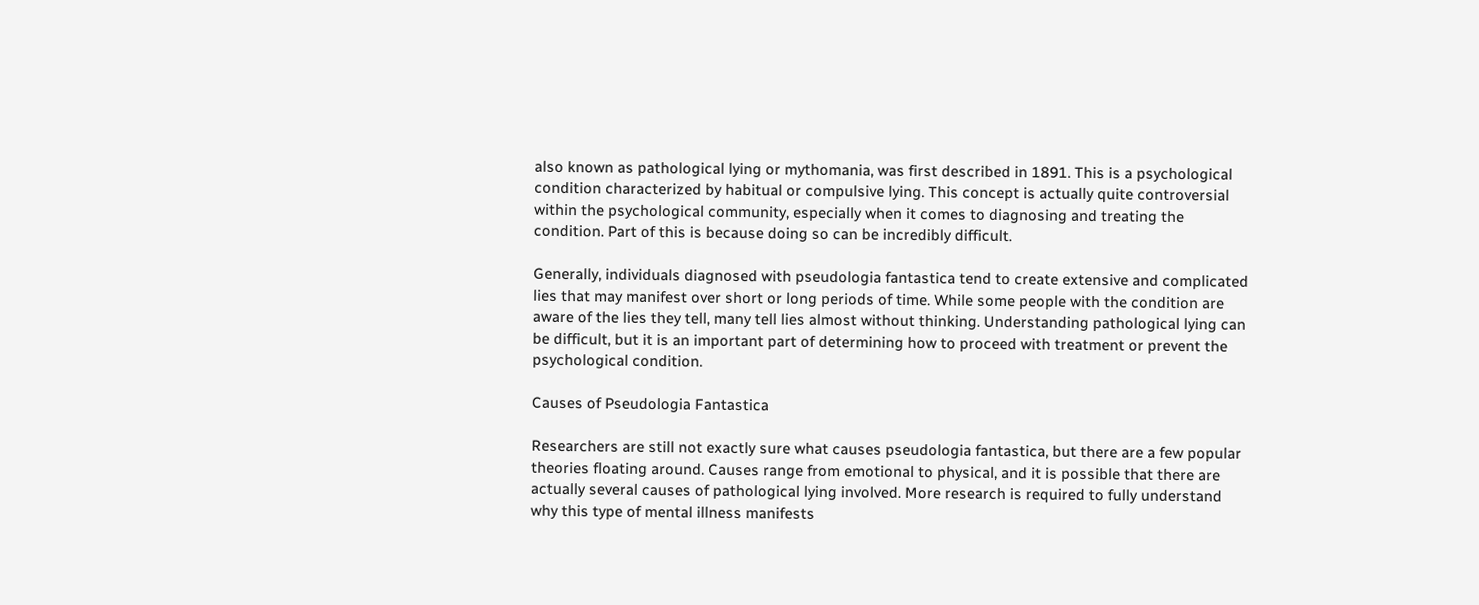also known as pathological lying or mythomania, was first described in 1891. This is a psychological condition characterized by habitual or compulsive lying. This concept is actually quite controversial within the psychological community, especially when it comes to diagnosing and treating the condition. Part of this is because doing so can be incredibly difficult.

Generally, individuals diagnosed with pseudologia fantastica tend to create extensive and complicated lies that may manifest over short or long periods of time. While some people with the condition are aware of the lies they tell, many tell lies almost without thinking. Understanding pathological lying can be difficult, but it is an important part of determining how to proceed with treatment or prevent the psychological condition.

Causes of Pseudologia Fantastica

Researchers are still not exactly sure what causes pseudologia fantastica, but there are a few popular theories floating around. Causes range from emotional to physical, and it is possible that there are actually several causes of pathological lying involved. More research is required to fully understand why this type of mental illness manifests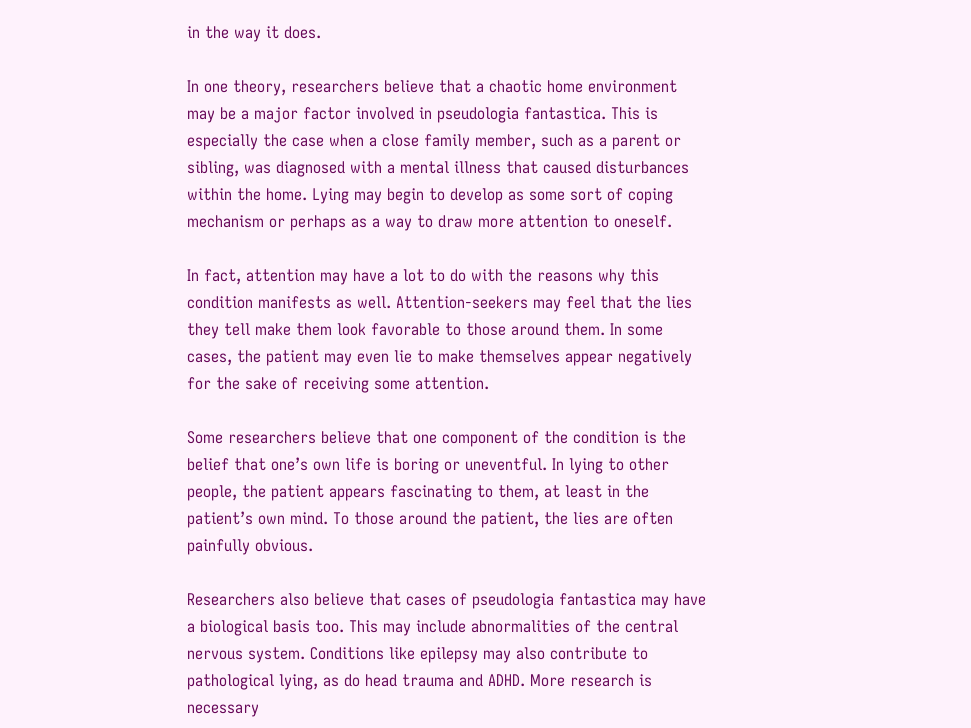in the way it does.

In one theory, researchers believe that a chaotic home environment may be a major factor involved in pseudologia fantastica. This is especially the case when a close family member, such as a parent or sibling, was diagnosed with a mental illness that caused disturbances within the home. Lying may begin to develop as some sort of coping mechanism or perhaps as a way to draw more attention to oneself.

In fact, attention may have a lot to do with the reasons why this condition manifests as well. Attention-seekers may feel that the lies they tell make them look favorable to those around them. In some cases, the patient may even lie to make themselves appear negatively for the sake of receiving some attention.

Some researchers believe that one component of the condition is the belief that one’s own life is boring or uneventful. In lying to other people, the patient appears fascinating to them, at least in the patient’s own mind. To those around the patient, the lies are often painfully obvious.

Researchers also believe that cases of pseudologia fantastica may have a biological basis too. This may include abnormalities of the central nervous system. Conditions like epilepsy may also contribute to pathological lying, as do head trauma and ADHD. More research is necessary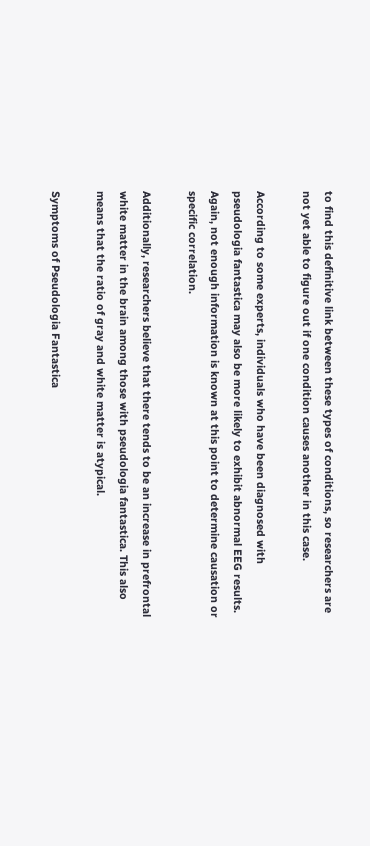to find this definitive link between these types of conditions, so researchers are not yet able to figure out if one condition causes another in this case.

According to some experts, individuals who have been diagnosed with pseudologia fantastica may also be more likely to exhibit abnormal EEG results. Again, not enough information is known at this point to determine causation or specific correlation.

Additionally, researchers believe that there tends to be an increase in prefrontal white matter in the brain among those with pseudologia fantastica. This also means that the ratio of gray and white matter is atypical.

Symptoms of Pseudologia Fantastica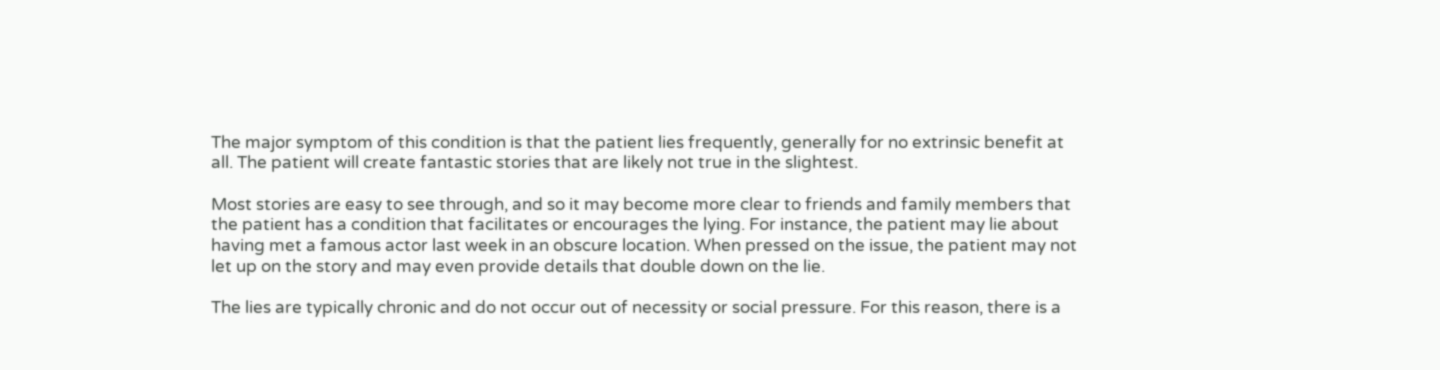The major symptom of this condition is that the patient lies frequently, generally for no extrinsic benefit at all. The patient will create fantastic stories that are likely not true in the slightest.

Most stories are easy to see through, and so it may become more clear to friends and family members that the patient has a condition that facilitates or encourages the lying. For instance, the patient may lie about having met a famous actor last week in an obscure location. When pressed on the issue, the patient may not let up on the story and may even provide details that double down on the lie.

The lies are typically chronic and do not occur out of necessity or social pressure. For this reason, there is a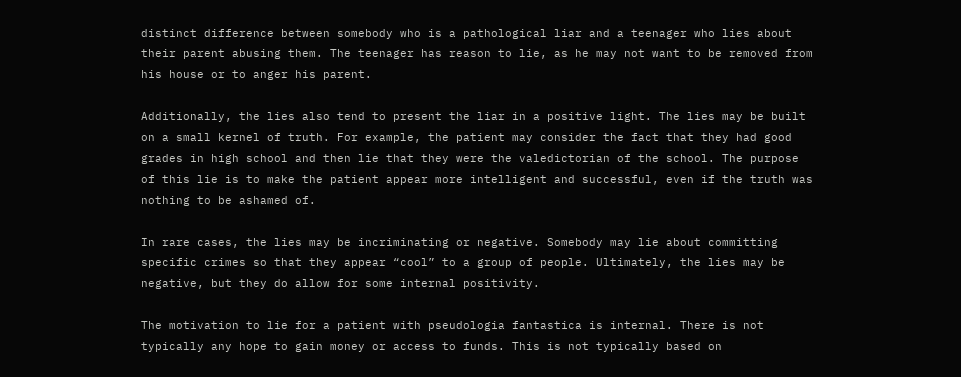distinct difference between somebody who is a pathological liar and a teenager who lies about their parent abusing them. The teenager has reason to lie, as he may not want to be removed from his house or to anger his parent.

Additionally, the lies also tend to present the liar in a positive light. The lies may be built on a small kernel of truth. For example, the patient may consider the fact that they had good grades in high school and then lie that they were the valedictorian of the school. The purpose of this lie is to make the patient appear more intelligent and successful, even if the truth was nothing to be ashamed of.

In rare cases, the lies may be incriminating or negative. Somebody may lie about committing specific crimes so that they appear “cool” to a group of people. Ultimately, the lies may be negative, but they do allow for some internal positivity.

The motivation to lie for a patient with pseudologia fantastica is internal. There is not typically any hope to gain money or access to funds. This is not typically based on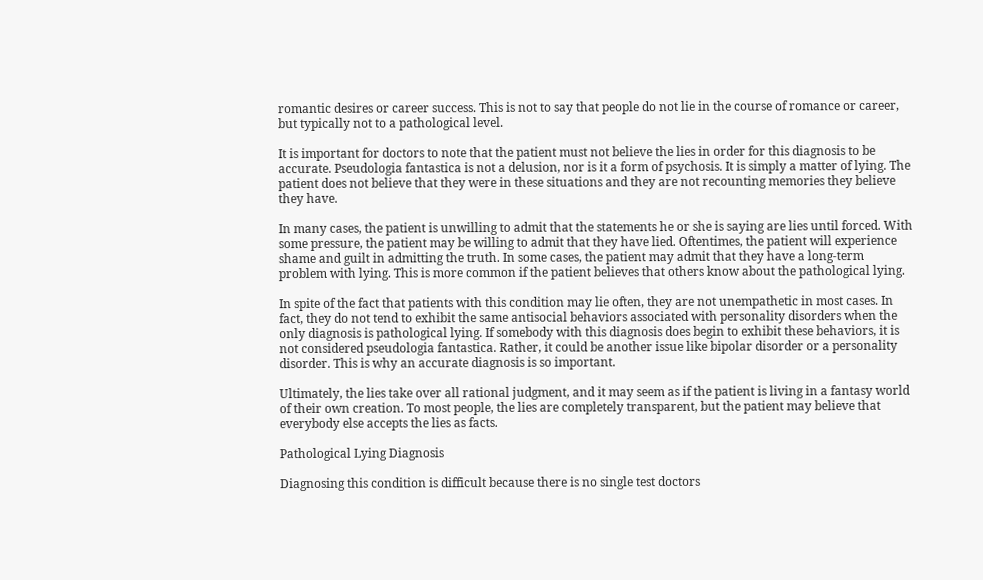romantic desires or career success. This is not to say that people do not lie in the course of romance or career, but typically not to a pathological level.

It is important for doctors to note that the patient must not believe the lies in order for this diagnosis to be accurate. Pseudologia fantastica is not a delusion, nor is it a form of psychosis. It is simply a matter of lying. The patient does not believe that they were in these situations and they are not recounting memories they believe they have.

In many cases, the patient is unwilling to admit that the statements he or she is saying are lies until forced. With some pressure, the patient may be willing to admit that they have lied. Oftentimes, the patient will experience shame and guilt in admitting the truth. In some cases, the patient may admit that they have a long-term problem with lying. This is more common if the patient believes that others know about the pathological lying.

In spite of the fact that patients with this condition may lie often, they are not unempathetic in most cases. In fact, they do not tend to exhibit the same antisocial behaviors associated with personality disorders when the only diagnosis is pathological lying. If somebody with this diagnosis does begin to exhibit these behaviors, it is not considered pseudologia fantastica. Rather, it could be another issue like bipolar disorder or a personality disorder. This is why an accurate diagnosis is so important.

Ultimately, the lies take over all rational judgment, and it may seem as if the patient is living in a fantasy world of their own creation. To most people, the lies are completely transparent, but the patient may believe that everybody else accepts the lies as facts.

Pathological Lying Diagnosis

Diagnosing this condition is difficult because there is no single test doctors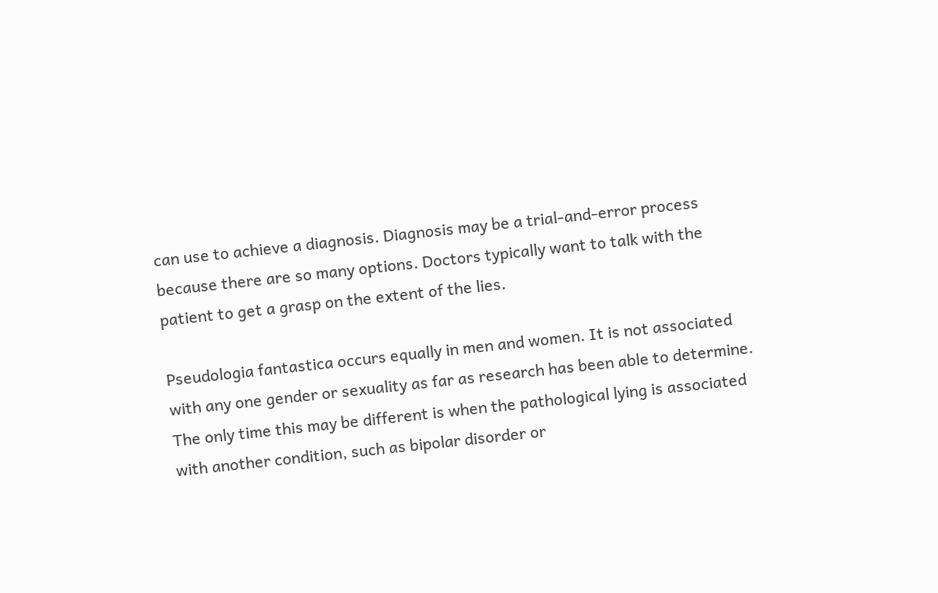can use to achieve a diagnosis. Diagnosis may be a trial-and-error process because there are so many options. Doctors typically want to talk with the patient to get a grasp on the extent of the lies.

Pseudologia fantastica occurs equally in men and women. It is not associated with any one gender or sexuality as far as research has been able to determine. The only time this may be different is when the pathological lying is associated with another condition, such as bipolar disorder or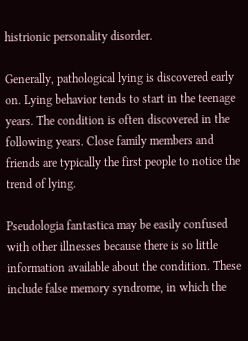histrionic personality disorder.

Generally, pathological lying is discovered early on. Lying behavior tends to start in the teenage years. The condition is often discovered in the following years. Close family members and friends are typically the first people to notice the trend of lying.

Pseudologia fantastica may be easily confused with other illnesses because there is so little information available about the condition. These include false memory syndrome, in which the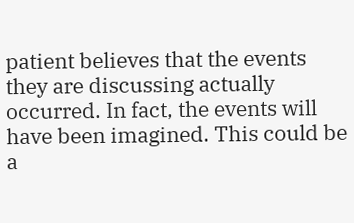patient believes that the events they are discussing actually occurred. In fact, the events will have been imagined. This could be a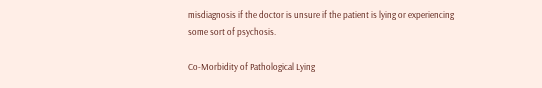misdiagnosis if the doctor is unsure if the patient is lying or experiencing some sort of psychosis.

Co-Morbidity of Pathological Lying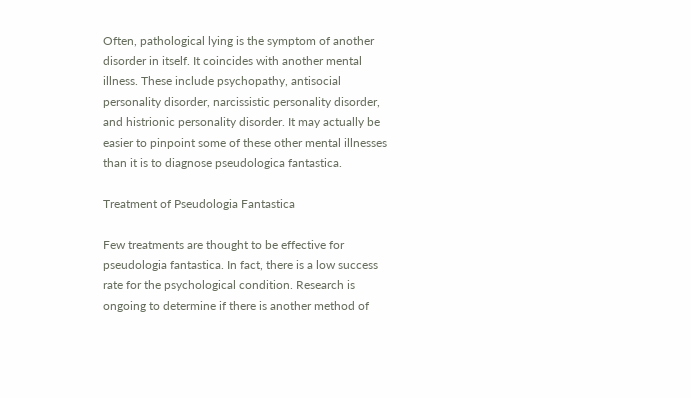Often, pathological lying is the symptom of another disorder in itself. It coincides with another mental illness. These include psychopathy, antisocial personality disorder, narcissistic personality disorder, and histrionic personality disorder. It may actually be easier to pinpoint some of these other mental illnesses than it is to diagnose pseudologica fantastica.

Treatment of Pseudologia Fantastica

Few treatments are thought to be effective for pseudologia fantastica. In fact, there is a low success rate for the psychological condition. Research is ongoing to determine if there is another method of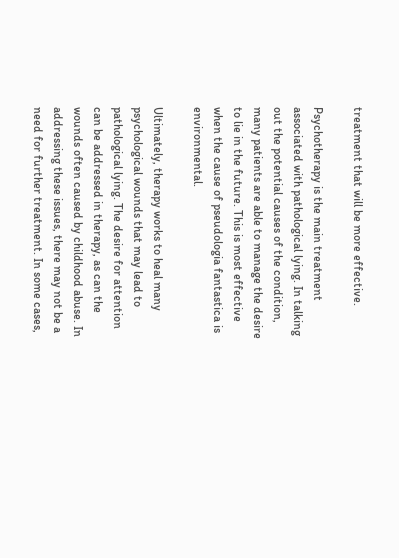treatment that will be more effective.

Psychotherapy is the main treatment associated with pathological lying. In talking out the potential causes of the condition, many patients are able to manage the desire to lie in the future. This is most effective when the cause of pseudologia fantastica is environmental.

Ultimately, therapy works to heal many psychological wounds that may lead to pathological lying. The desire for attention can be addressed in therapy, as can the wounds often caused by childhood abuse. In addressing these issues, there may not be a need for further treatment. In some cases,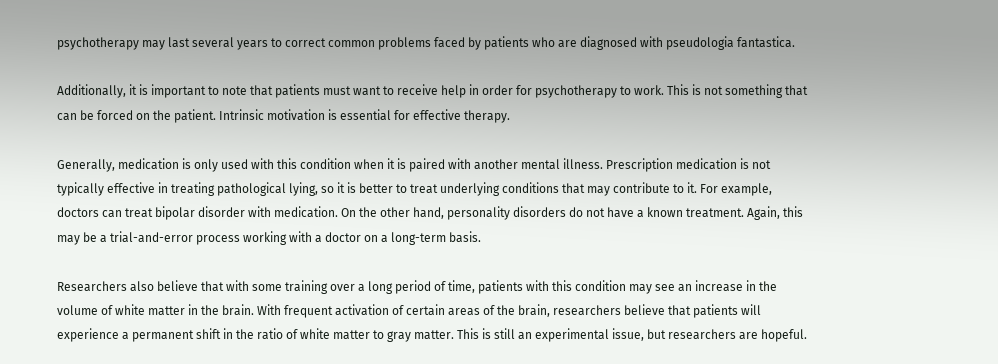psychotherapy may last several years to correct common problems faced by patients who are diagnosed with pseudologia fantastica.

Additionally, it is important to note that patients must want to receive help in order for psychotherapy to work. This is not something that can be forced on the patient. Intrinsic motivation is essential for effective therapy.

Generally, medication is only used with this condition when it is paired with another mental illness. Prescription medication is not typically effective in treating pathological lying, so it is better to treat underlying conditions that may contribute to it. For example, doctors can treat bipolar disorder with medication. On the other hand, personality disorders do not have a known treatment. Again, this may be a trial-and-error process working with a doctor on a long-term basis.

Researchers also believe that with some training over a long period of time, patients with this condition may see an increase in the volume of white matter in the brain. With frequent activation of certain areas of the brain, researchers believe that patients will experience a permanent shift in the ratio of white matter to gray matter. This is still an experimental issue, but researchers are hopeful.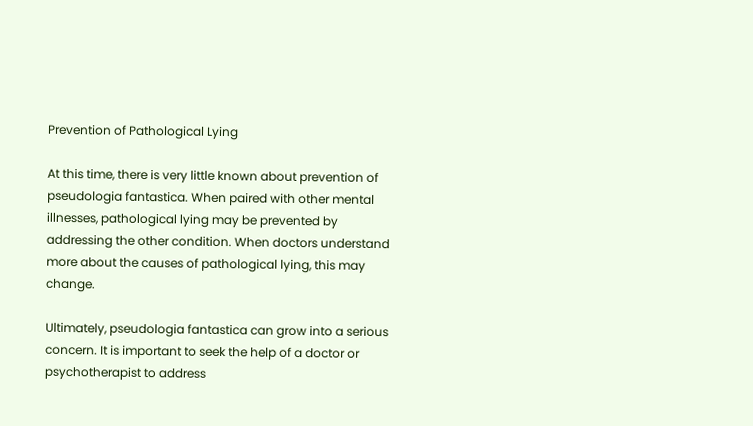Prevention of Pathological Lying

At this time, there is very little known about prevention of pseudologia fantastica. When paired with other mental illnesses, pathological lying may be prevented by addressing the other condition. When doctors understand more about the causes of pathological lying, this may change.

Ultimately, pseudologia fantastica can grow into a serious concern. It is important to seek the help of a doctor or psychotherapist to address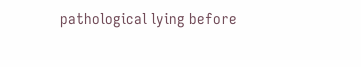pathological lying before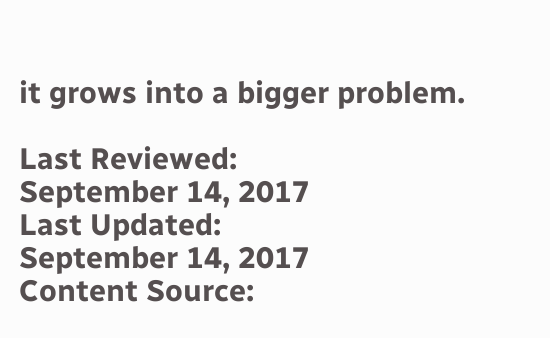it grows into a bigger problem.

Last Reviewed:
September 14, 2017
Last Updated:
September 14, 2017
Content Source: